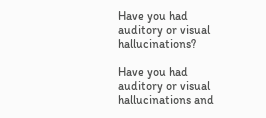Have you had auditory or visual hallucinations?

Have you had auditory or visual hallucinations and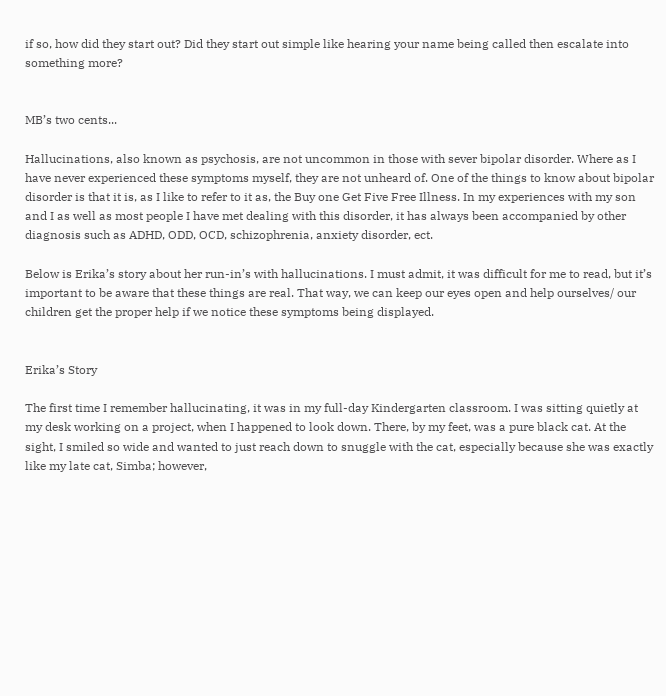if so, how did they start out? Did they start out simple like hearing your name being called then escalate into something more?


MB’s two cents...

Hallucinations, also known as psychosis, are not uncommon in those with sever bipolar disorder. Where as I have never experienced these symptoms myself, they are not unheard of. One of the things to know about bipolar disorder is that it is, as I like to refer to it as, the Buy one Get Five Free Illness. In my experiences with my son and I as well as most people I have met dealing with this disorder, it has always been accompanied by other diagnosis such as ADHD, ODD, OCD, schizophrenia, anxiety disorder, ect.

Below is Erika’s story about her run-in’s with hallucinations. I must admit, it was difficult for me to read, but it’s important to be aware that these things are real. That way, we can keep our eyes open and help ourselves/ our children get the proper help if we notice these symptoms being displayed.


Erika’s Story

The first time I remember hallucinating, it was in my full-day Kindergarten classroom. I was sitting quietly at my desk working on a project, when I happened to look down. There, by my feet, was a pure black cat. At the sight, I smiled so wide and wanted to just reach down to snuggle with the cat, especially because she was exactly like my late cat, Simba; however,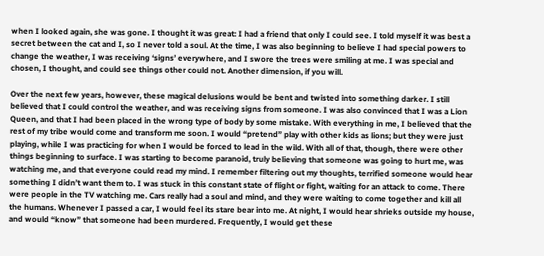when I looked again, she was gone. I thought it was great: I had a friend that only I could see. I told myself it was best a secret between the cat and I, so I never told a soul. At the time, I was also beginning to believe I had special powers to change the weather, I was receiving ‘signs’ everywhere, and I swore the trees were smiling at me. I was special and chosen, I thought, and could see things other could not. Another dimension, if you will.

Over the next few years, however, these magical delusions would be bent and twisted into something darker. I still believed that I could control the weather, and was receiving signs from someone. I was also convinced that I was a Lion Queen, and that I had been placed in the wrong type of body by some mistake. With everything in me, I believed that the rest of my tribe would come and transform me soon. I would “pretend” play with other kids as lions; but they were just playing, while I was practicing for when I would be forced to lead in the wild. With all of that, though, there were other things beginning to surface. I was starting to become paranoid, truly believing that someone was going to hurt me, was watching me, and that everyone could read my mind. I remember filtering out my thoughts, terrified someone would hear something I didn’t want them to. I was stuck in this constant state of flight or fight, waiting for an attack to come. There were people in the TV watching me. Cars really had a soul and mind, and they were waiting to come together and kill all the humans. Whenever I passed a car, I would feel its stare bear into me. At night, I would hear shrieks outside my house, and would “know” that someone had been murdered. Frequently, I would get these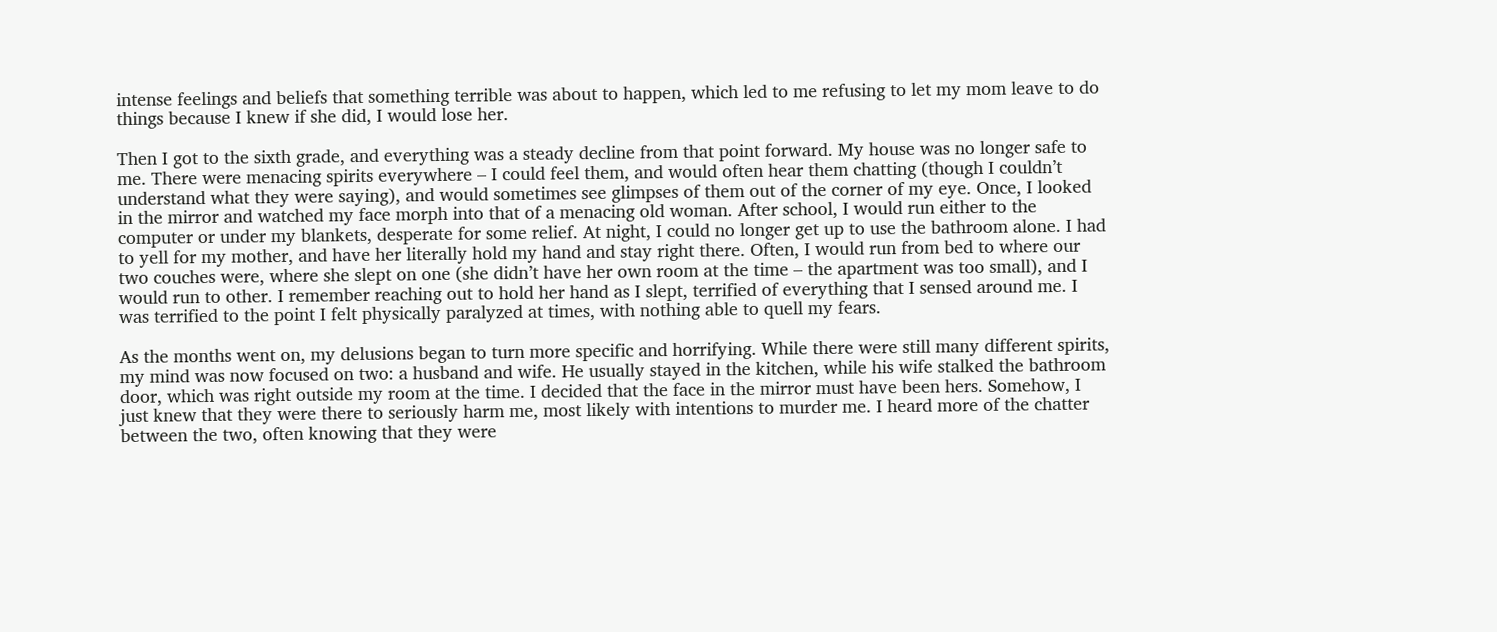intense feelings and beliefs that something terrible was about to happen, which led to me refusing to let my mom leave to do things because I knew if she did, I would lose her.

Then I got to the sixth grade, and everything was a steady decline from that point forward. My house was no longer safe to me. There were menacing spirits everywhere – I could feel them, and would often hear them chatting (though I couldn’t understand what they were saying), and would sometimes see glimpses of them out of the corner of my eye. Once, I looked in the mirror and watched my face morph into that of a menacing old woman. After school, I would run either to the computer or under my blankets, desperate for some relief. At night, I could no longer get up to use the bathroom alone. I had to yell for my mother, and have her literally hold my hand and stay right there. Often, I would run from bed to where our two couches were, where she slept on one (she didn’t have her own room at the time – the apartment was too small), and I would run to other. I remember reaching out to hold her hand as I slept, terrified of everything that I sensed around me. I was terrified to the point I felt physically paralyzed at times, with nothing able to quell my fears.

As the months went on, my delusions began to turn more specific and horrifying. While there were still many different spirits, my mind was now focused on two: a husband and wife. He usually stayed in the kitchen, while his wife stalked the bathroom door, which was right outside my room at the time. I decided that the face in the mirror must have been hers. Somehow, I just knew that they were there to seriously harm me, most likely with intentions to murder me. I heard more of the chatter between the two, often knowing that they were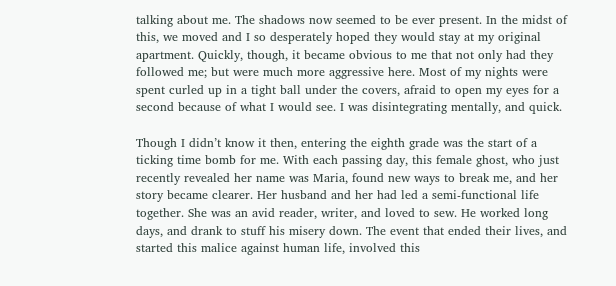talking about me. The shadows now seemed to be ever present. In the midst of this, we moved and I so desperately hoped they would stay at my original apartment. Quickly, though, it became obvious to me that not only had they followed me; but were much more aggressive here. Most of my nights were spent curled up in a tight ball under the covers, afraid to open my eyes for a second because of what I would see. I was disintegrating mentally, and quick.

Though I didn’t know it then, entering the eighth grade was the start of a ticking time bomb for me. With each passing day, this female ghost, who just recently revealed her name was Maria, found new ways to break me, and her story became clearer. Her husband and her had led a semi-functional life together. She was an avid reader, writer, and loved to sew. He worked long days, and drank to stuff his misery down. The event that ended their lives, and started this malice against human life, involved this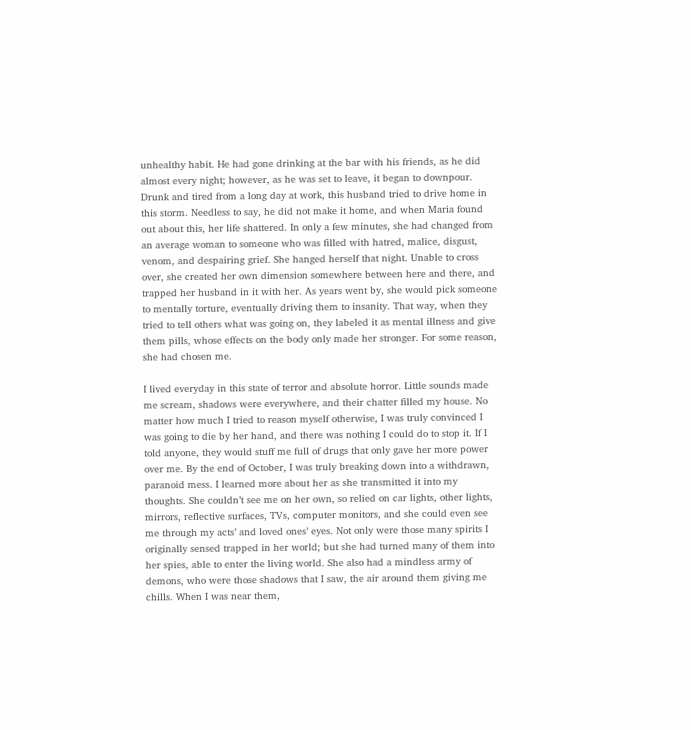unhealthy habit. He had gone drinking at the bar with his friends, as he did almost every night; however, as he was set to leave, it began to downpour. Drunk and tired from a long day at work, this husband tried to drive home in this storm. Needless to say, he did not make it home, and when Maria found out about this, her life shattered. In only a few minutes, she had changed from an average woman to someone who was filled with hatred, malice, disgust, venom, and despairing grief. She hanged herself that night. Unable to cross over, she created her own dimension somewhere between here and there, and trapped her husband in it with her. As years went by, she would pick someone to mentally torture, eventually driving them to insanity. That way, when they tried to tell others what was going on, they labeled it as mental illness and give them pills, whose effects on the body only made her stronger. For some reason, she had chosen me.

I lived everyday in this state of terror and absolute horror. Little sounds made me scream, shadows were everywhere, and their chatter filled my house. No matter how much I tried to reason myself otherwise, I was truly convinced I was going to die by her hand, and there was nothing I could do to stop it. If I told anyone, they would stuff me full of drugs that only gave her more power over me. By the end of October, I was truly breaking down into a withdrawn, paranoid mess. I learned more about her as she transmitted it into my thoughts. She couldn’t see me on her own, so relied on car lights, other lights, mirrors, reflective surfaces, TVs, computer monitors, and she could even see me through my acts’ and loved ones’ eyes. Not only were those many spirits I originally sensed trapped in her world; but she had turned many of them into her spies, able to enter the living world. She also had a mindless army of demons, who were those shadows that I saw, the air around them giving me chills. When I was near them,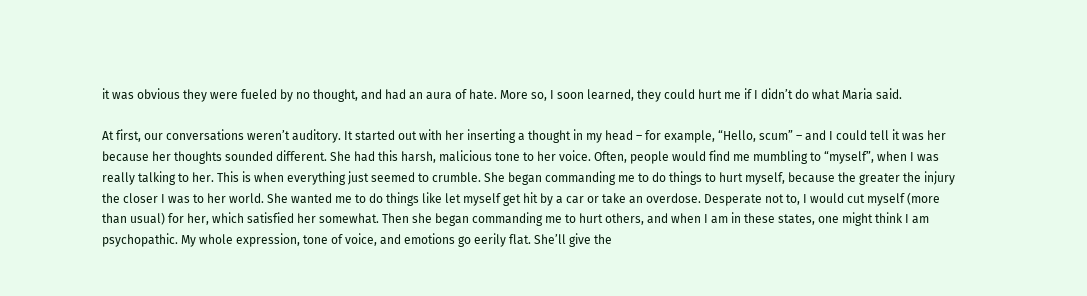it was obvious they were fueled by no thought, and had an aura of hate. More so, I soon learned, they could hurt me if I didn’t do what Maria said.

At first, our conversations weren’t auditory. It started out with her inserting a thought in my head – for example, “Hello, scum” – and I could tell it was her because her thoughts sounded different. She had this harsh, malicious tone to her voice. Often, people would find me mumbling to “myself”, when I was really talking to her. This is when everything just seemed to crumble. She began commanding me to do things to hurt myself, because the greater the injury the closer I was to her world. She wanted me to do things like let myself get hit by a car or take an overdose. Desperate not to, I would cut myself (more than usual) for her, which satisfied her somewhat. Then she began commanding me to hurt others, and when I am in these states, one might think I am psychopathic. My whole expression, tone of voice, and emotions go eerily flat. She’ll give the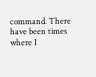command. There have been times where I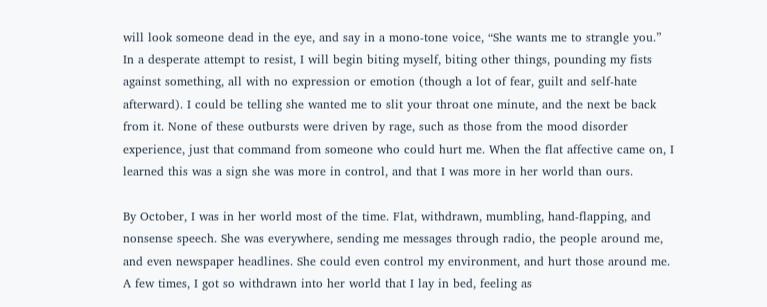will look someone dead in the eye, and say in a mono-tone voice, “She wants me to strangle you.” In a desperate attempt to resist, I will begin biting myself, biting other things, pounding my fists against something, all with no expression or emotion (though a lot of fear, guilt and self-hate afterward). I could be telling she wanted me to slit your throat one minute, and the next be back from it. None of these outbursts were driven by rage, such as those from the mood disorder experience, just that command from someone who could hurt me. When the flat affective came on, I learned this was a sign she was more in control, and that I was more in her world than ours.

By October, I was in her world most of the time. Flat, withdrawn, mumbling, hand-flapping, and nonsense speech. She was everywhere, sending me messages through radio, the people around me, and even newspaper headlines. She could even control my environment, and hurt those around me. A few times, I got so withdrawn into her world that I lay in bed, feeling as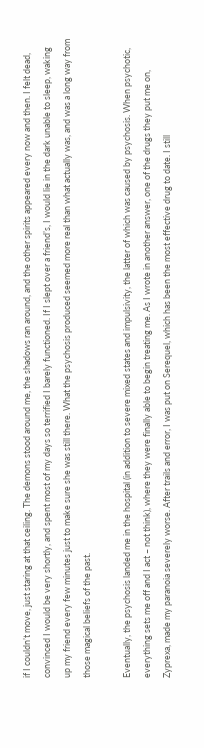if I couldn’t move, just staring at that ceiling. The demons stood around me, the shadows ran around, and the other spirits appeared every now and then. I felt dead, convinced I would be very shortly, and spent most of my days so terrified I barely functioned. If I slept over a friend’s, I would lie in the dark unable to sleep, waking up my friend every few minutes just to make sure she was still there. What the psychosis produced seemed more real than what actually was, and was a long way from those magical beliefs of the past.

Eventually, the psychosis landed me in the hospital (in addition to severe mixed states and impulsivity, the latter of which was caused by psychosis. When psychotic, everything sets me off and I act – not think), where they were finally able to begin treating me. As I wrote in another answer, one of the drugs they put me on, Zyprexa, made my paranoia severely worse. After trails and error, I was put on Serequel, which has been the most effective drug to date. I still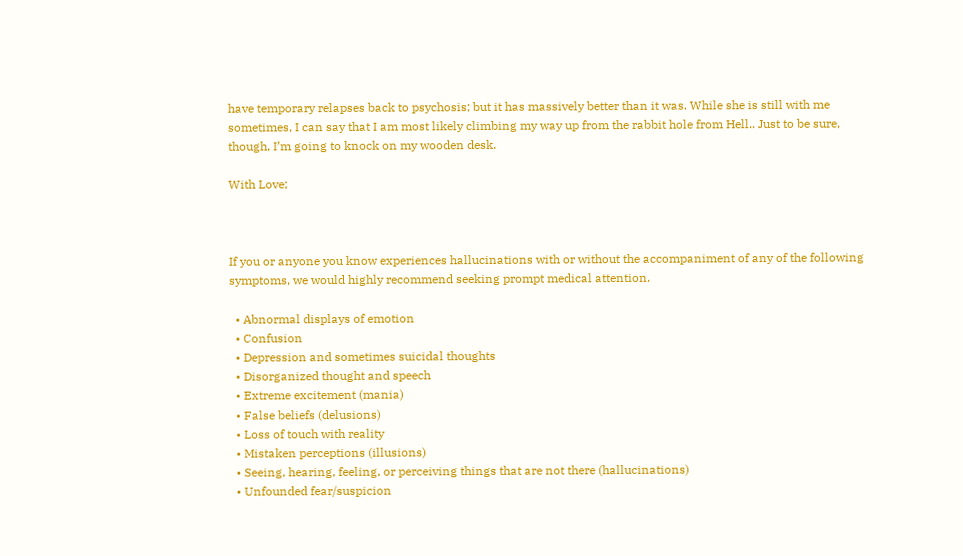have temporary relapses back to psychosis; but it has massively better than it was. While she is still with me sometimes, I can say that I am most likely climbing my way up from the rabbit hole from Hell.. Just to be sure, though, I’m going to knock on my wooden desk.

With Love;



If you or anyone you know experiences hallucinations with or without the accompaniment of any of the following symptoms, we would highly recommend seeking prompt medical attention.

  • Abnormal displays of emotion
  • Confusion
  • Depression and sometimes suicidal thoughts
  • Disorganized thought and speech
  • Extreme excitement (mania)
  • False beliefs (delusions)
  • Loss of touch with reality
  • Mistaken perceptions (illusions)
  • Seeing, hearing, feeling, or perceiving things that are not there (hallucinations)
  • Unfounded fear/suspicion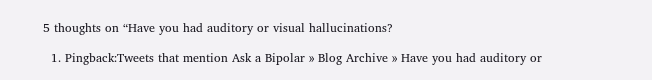5 thoughts on “Have you had auditory or visual hallucinations?

  1. Pingback:Tweets that mention Ask a Bipolar » Blog Archive » Have you had auditory or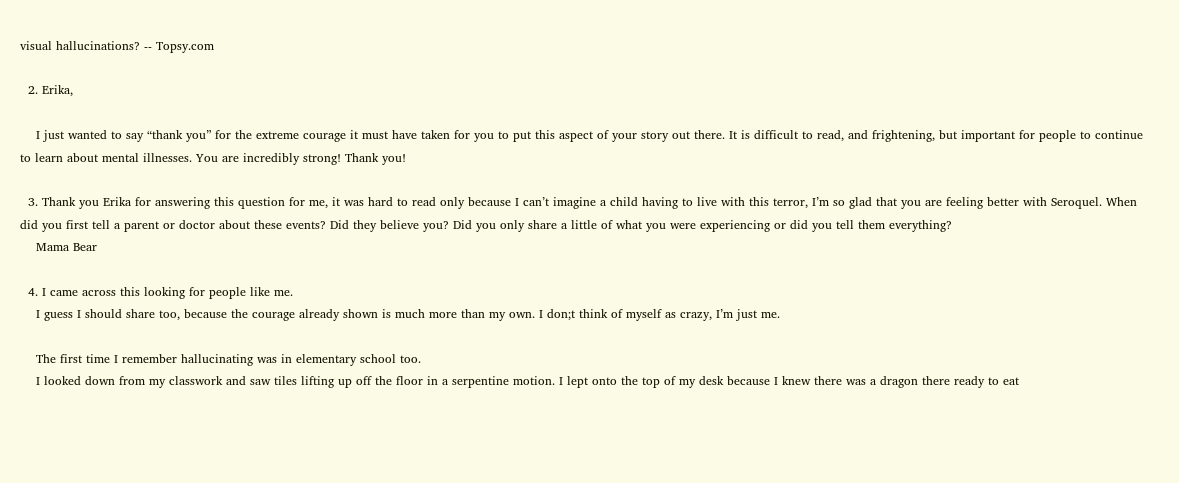visual hallucinations? -- Topsy.com

  2. Erika,

    I just wanted to say “thank you” for the extreme courage it must have taken for you to put this aspect of your story out there. It is difficult to read, and frightening, but important for people to continue to learn about mental illnesses. You are incredibly strong! Thank you!

  3. Thank you Erika for answering this question for me, it was hard to read only because I can’t imagine a child having to live with this terror, I’m so glad that you are feeling better with Seroquel. When did you first tell a parent or doctor about these events? Did they believe you? Did you only share a little of what you were experiencing or did you tell them everything?
    Mama Bear

  4. I came across this looking for people like me.
    I guess I should share too, because the courage already shown is much more than my own. I don;t think of myself as crazy, I’m just me.

    The first time I remember hallucinating was in elementary school too.
    I looked down from my classwork and saw tiles lifting up off the floor in a serpentine motion. I lept onto the top of my desk because I knew there was a dragon there ready to eat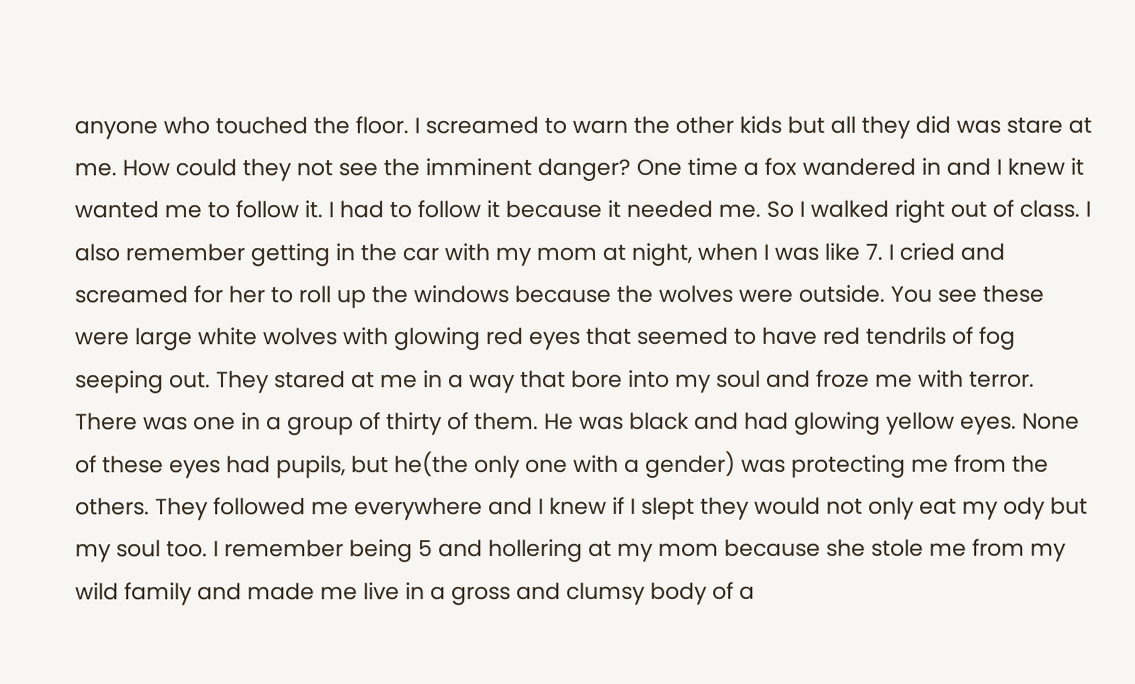anyone who touched the floor. I screamed to warn the other kids but all they did was stare at me. How could they not see the imminent danger? One time a fox wandered in and I knew it wanted me to follow it. I had to follow it because it needed me. So I walked right out of class. I also remember getting in the car with my mom at night, when I was like 7. I cried and screamed for her to roll up the windows because the wolves were outside. You see these were large white wolves with glowing red eyes that seemed to have red tendrils of fog seeping out. They stared at me in a way that bore into my soul and froze me with terror. There was one in a group of thirty of them. He was black and had glowing yellow eyes. None of these eyes had pupils, but he(the only one with a gender) was protecting me from the others. They followed me everywhere and I knew if I slept they would not only eat my ody but my soul too. I remember being 5 and hollering at my mom because she stole me from my wild family and made me live in a gross and clumsy body of a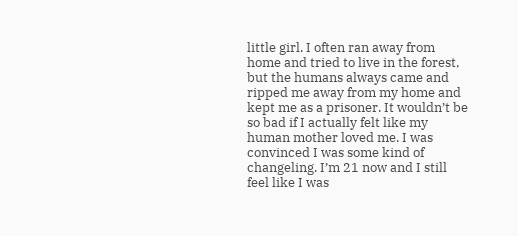little girl. I often ran away from home and tried to live in the forest, but the humans always came and ripped me away from my home and kept me as a prisoner. It wouldn’t be so bad if I actually felt like my human mother loved me. I was convinced I was some kind of changeling. I’m 21 now and I still feel like I was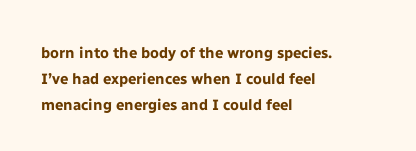born into the body of the wrong species. I’ve had experiences when I could feel menacing energies and I could feel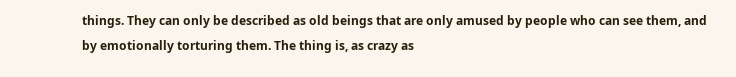things. They can only be described as old beings that are only amused by people who can see them, and by emotionally torturing them. The thing is, as crazy as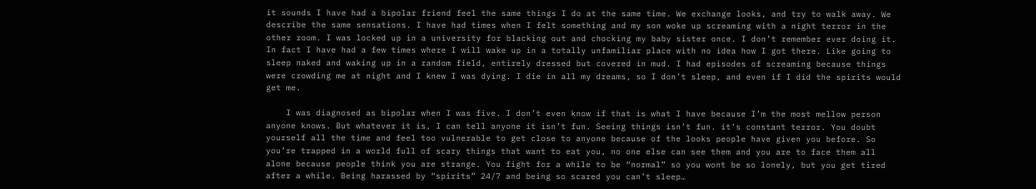it sounds I have had a bipolar friend feel the same things I do at the same time. We exchange looks, and try to walk away. We describe the same sensations. I have had times when I felt something and my son woke up screaming with a night terror in the other room. I was locked up in a university for blacking out and chocking my baby sister once. I don’t remember ever doing it. In fact I have had a few times where I will wake up in a totally unfamiliar place with no idea how I got there. Like going to sleep naked and waking up in a random field, entirely dressed but covered in mud. I had episodes of screaming because things were crowding me at night and I knew I was dying. I die in all my dreams, so I don’t sleep, and even if I did the spirits would get me.

    I was diagnosed as bipolar when I was five. I don’t even know if that is what I have because I’m the most mellow person anyone knows. But whatever it is, I can tell anyone it isn’t fun. Seeing things isn’t fun. it’s constant terror. You doubt yourself all the time and feel too vulnerable to get close to anyone because of the looks people have given you before. So you’re trapped in a world full of scary things that want to eat you, no one else can see them and you are to face them all alone because people think you are strange. You fight for a while to be “normal” so you wont be so lonely, but you get tired after a while. Being harassed by “spirits” 24/7 and being so scared you can’t sleep…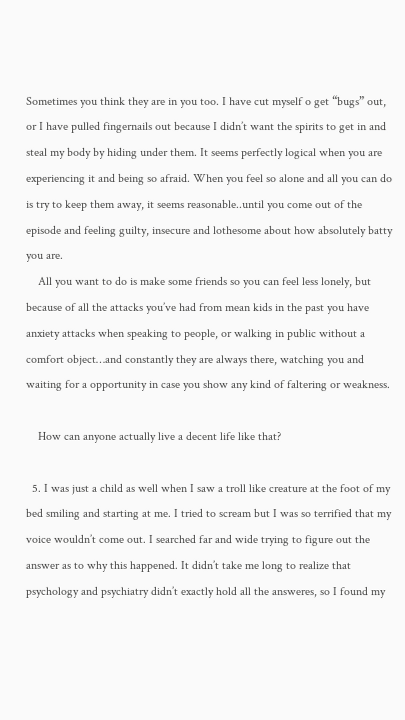Sometimes you think they are in you too. I have cut myself o get “bugs” out, or I have pulled fingernails out because I didn’t want the spirits to get in and steal my body by hiding under them. It seems perfectly logical when you are experiencing it and being so afraid. When you feel so alone and all you can do is try to keep them away, it seems reasonable..until you come out of the episode and feeling guilty, insecure and lothesome about how absolutely batty you are.
    All you want to do is make some friends so you can feel less lonely, but because of all the attacks you’ve had from mean kids in the past you have anxiety attacks when speaking to people, or walking in public without a comfort object…and constantly they are always there, watching you and waiting for a opportunity in case you show any kind of faltering or weakness.

    How can anyone actually live a decent life like that?

  5. I was just a child as well when I saw a troll like creature at the foot of my bed smiling and starting at me. I tried to scream but I was so terrified that my voice wouldn’t come out. I searched far and wide trying to figure out the answer as to why this happened. It didn’t take me long to realize that psychology and psychiatry didn’t exactly hold all the answeres, so I found my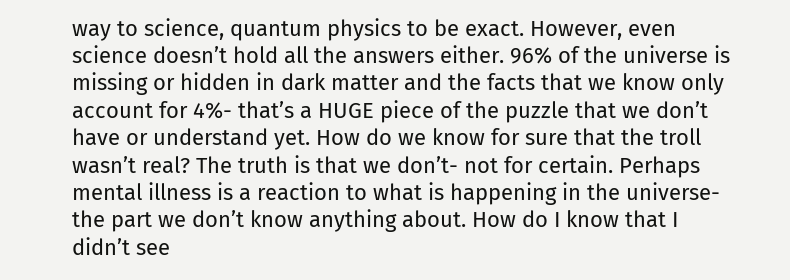way to science, quantum physics to be exact. However, even science doesn’t hold all the answers either. 96% of the universe is missing or hidden in dark matter and the facts that we know only account for 4%- that’s a HUGE piece of the puzzle that we don’t have or understand yet. How do we know for sure that the troll wasn’t real? The truth is that we don’t- not for certain. Perhaps mental illness is a reaction to what is happening in the universe- the part we don’t know anything about. How do I know that I didn’t see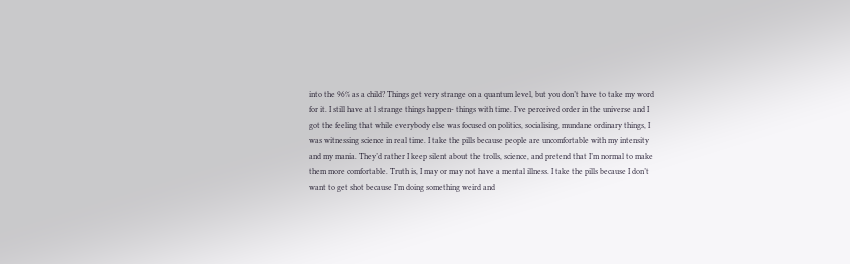into the 96% as a child? Things get very strange on a quantum level, but you don’t have to take my word for it. I still have at l strange things happen- things with time. I’ve perceived order in the universe and I got the feeling that while everybody else was focused on politics, socialising, mundane ordinary things, I was witnessing science in real time. I take the pills because people are uncomfortable with my intensity and my mania. They’d rather I keep silent about the trolls, science, and pretend that I’m normal to make them more comfortable. Truth is, I may or may not have a mental illness. I take the pills because I don’t want to get shot because I’m doing something weird and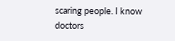scaring people. I know doctors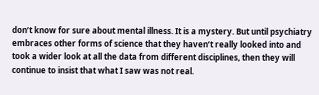don’t know for sure about mental illness. It is a mystery. But until psychiatry embraces other forms of science that they haven’t really looked into and took a wider look at all the data from different disciplines, then they will continue to insist that what I saw was not real.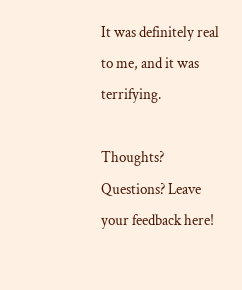It was definitely real to me, and it was terrifying.

Thoughts? Questions? Leave your feedback here!